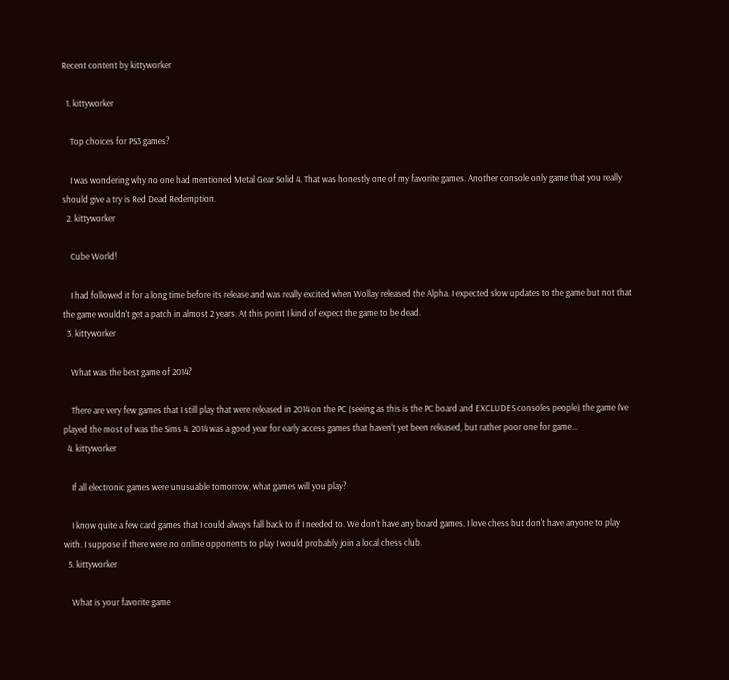Recent content by kittyworker

  1. kittyworker

    Top choices for PS3 games?

    I was wondering why no one had mentioned Metal Gear Solid 4. That was honestly one of my favorite games. Another console only game that you really should give a try is Red Dead Redemption.
  2. kittyworker

    Cube World!

    I had followed it for a long time before its release and was really excited when Wollay released the Alpha. I expected slow updates to the game but not that the game wouldn't get a patch in almost 2 years. At this point I kind of expect the game to be dead.
  3. kittyworker

    What was the best game of 2014?

    There are very few games that I still play that were released in 2014 on the PC (seeing as this is the PC board and EXCLUDES consoles people) the game I've played the most of was the Sims 4. 2014 was a good year for early access games that haven't yet been released, but rather poor one for game...
  4. kittyworker

    If all electronic games were unusuable tomorrow, what games will you play?

    I know quite a few card games that I could always fall back to if I needed to. We don't have any board games. I love chess but don't have anyone to play with. I suppose if there were no online opponents to play I would probably join a local chess club.
  5. kittyworker

    What is your favorite game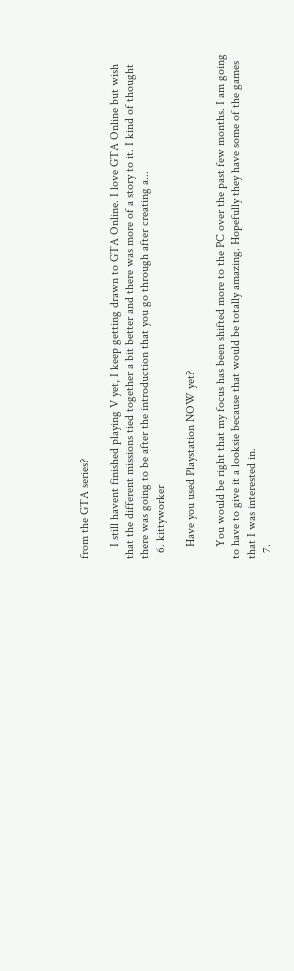from the GTA series?

    I still havent finished playing V yet, I keep getting drawn to GTA Online. I love GTA Online but wish that the different missions tied together a bit better and there was more of a story to it. I kind of thought there was going to be after the introduction that you go through after creating a...
  6. kittyworker

    Have you used Playstation NOW yet?

    You would be right that my focus has been shifted more to the PC over the past few months. I am going to have to give it a looksie because that would be totally amazing. Hopefully they have some of the games that I was interested in.
  7.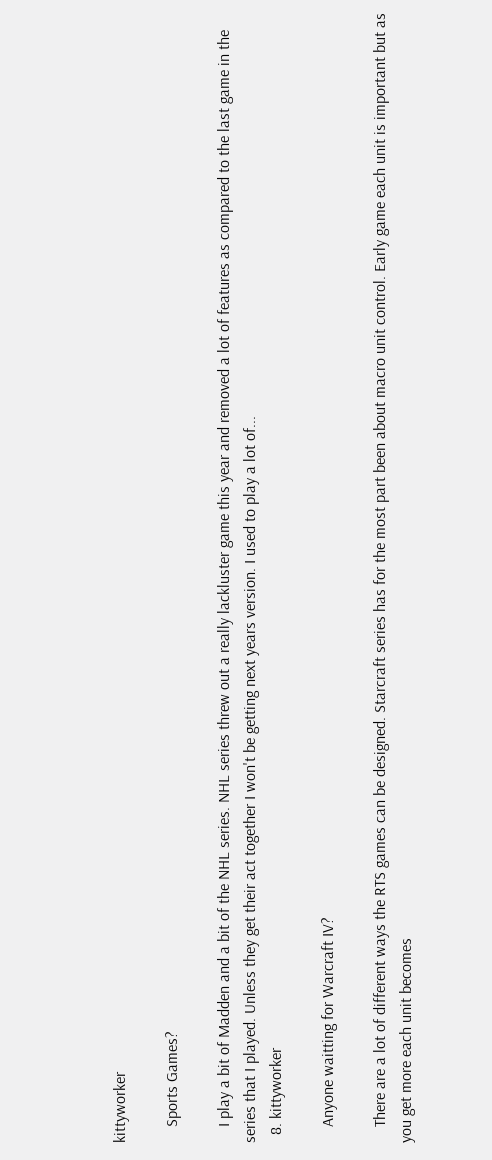kittyworker

    Sports Games?

    I play a bit of Madden and a bit of the NHL series. NHL series threw out a really lackluster game this year and removed a lot of features as compared to the last game in the series that I played. Unless they get their act together I won't be getting next years version. I used to play a lot of...
  8. kittyworker

    Anyone waitting for Warcraft IV?

    There are a lot of different ways the RTS games can be designed. Starcraft series has for the most part been about macro unit control. Early game each unit is important but as you get more each unit becomes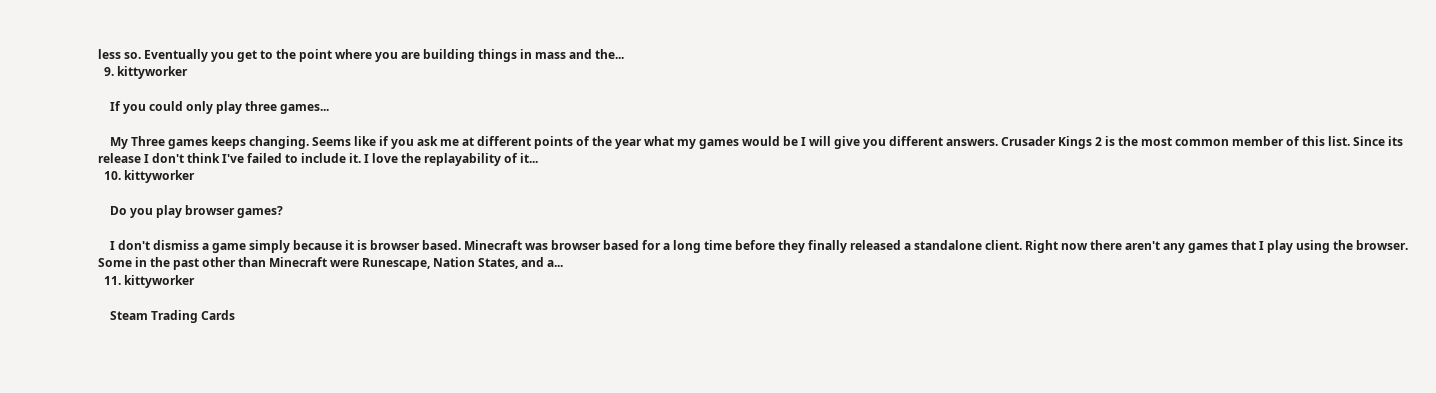less so. Eventually you get to the point where you are building things in mass and the...
  9. kittyworker

    If you could only play three games...

    My Three games keeps changing. Seems like if you ask me at different points of the year what my games would be I will give you different answers. Crusader Kings 2 is the most common member of this list. Since its release I don't think I've failed to include it. I love the replayability of it...
  10. kittyworker

    Do you play browser games?

    I don't dismiss a game simply because it is browser based. Minecraft was browser based for a long time before they finally released a standalone client. Right now there aren't any games that I play using the browser. Some in the past other than Minecraft were Runescape, Nation States, and a...
  11. kittyworker

    Steam Trading Cards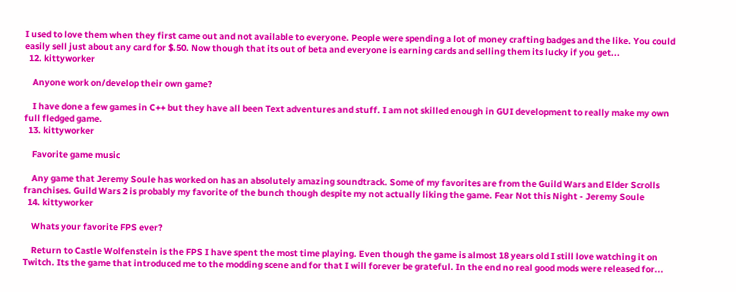I used to love them when they first came out and not available to everyone. People were spending a lot of money crafting badges and the like. You could easily sell just about any card for $.50. Now though that its out of beta and everyone is earning cards and selling them its lucky if you get...
  12. kittyworker

    Anyone work on/develop their own game?

    I have done a few games in C++ but they have all been Text adventures and stuff. I am not skilled enough in GUI development to really make my own full fledged game.
  13. kittyworker

    Favorite game music

    Any game that Jeremy Soule has worked on has an absolutely amazing soundtrack. Some of my favorites are from the Guild Wars and Elder Scrolls franchises. Guild Wars 2 is probably my favorite of the bunch though despite my not actually liking the game. Fear Not this Night - Jeremy Soule
  14. kittyworker

    Whats your favorite FPS ever?

    Return to Castle Wolfenstein is the FPS I have spent the most time playing. Even though the game is almost 18 years old I still love watching it on Twitch. Its the game that introduced me to the modding scene and for that I will forever be grateful. In the end no real good mods were released for...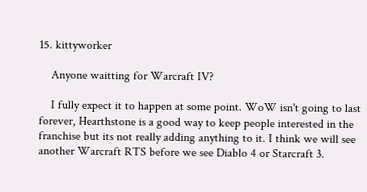15. kittyworker

    Anyone waitting for Warcraft IV?

    I fully expect it to happen at some point. WoW isn't going to last forever, Hearthstone is a good way to keep people interested in the franchise but its not really adding anything to it. I think we will see another Warcraft RTS before we see Diablo 4 or Starcraft 3.